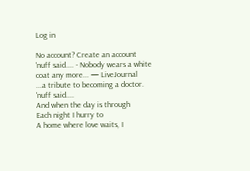Log in

No account? Create an account
'nuff said.... - Nobody wears a white coat any more... — LiveJournal
...a tribute to becoming a doctor.
'nuff said....
And when the day is through
Each night I hurry to
A home where love waits, I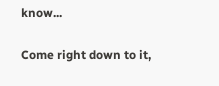know...

Come right down to it,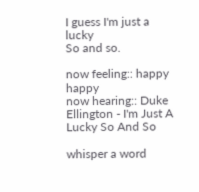I guess I'm just a lucky
So and so.

now feeling:: happy happy
now hearing:: Duke Ellington - I'm Just A Lucky So And So

whisper a word